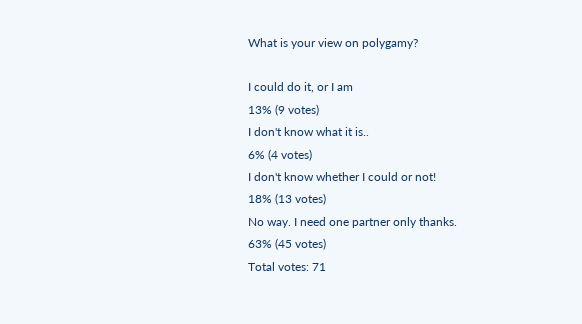What is your view on polygamy?

I could do it, or I am
13% (9 votes)
I don't know what it is..
6% (4 votes)
I don't know whether I could or not!
18% (13 votes)
No way. I need one partner only thanks.
63% (45 votes)
Total votes: 71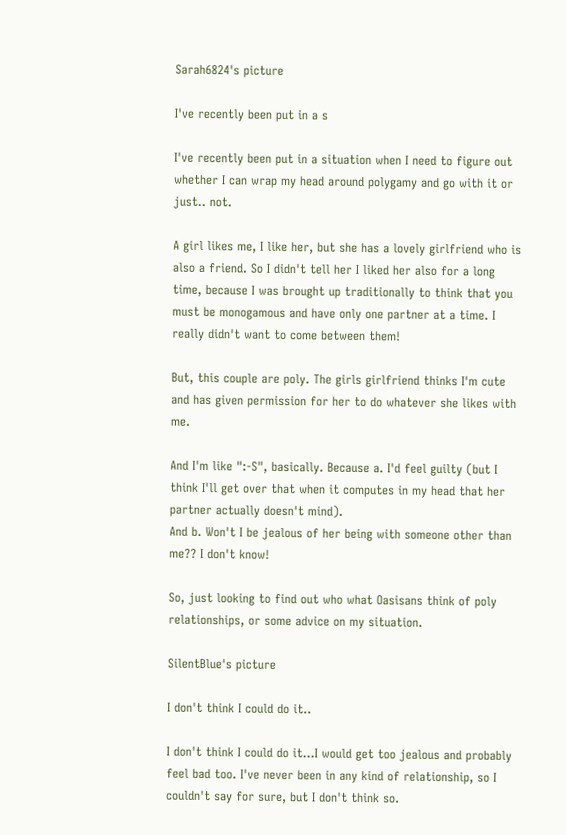Sarah6824's picture

I've recently been put in a s

I've recently been put in a situation when I need to figure out whether I can wrap my head around polygamy and go with it or just.. not.

A girl likes me, I like her, but she has a lovely girlfriend who is also a friend. So I didn't tell her I liked her also for a long time, because I was brought up traditionally to think that you must be monogamous and have only one partner at a time. I really didn't want to come between them!

But, this couple are poly. The girls girlfriend thinks I'm cute and has given permission for her to do whatever she likes with me.

And I'm like ":-S", basically. Because a. I'd feel guilty (but I think I'll get over that when it computes in my head that her partner actually doesn't mind).
And b. Won't I be jealous of her being with someone other than me?? I don't know!

So, just looking to find out who what Oasisans think of poly relationships, or some advice on my situation.

SilentBlue's picture

I don't think I could do it..

I don't think I could do it...I would get too jealous and probably feel bad too. I've never been in any kind of relationship, so I couldn't say for sure, but I don't think so.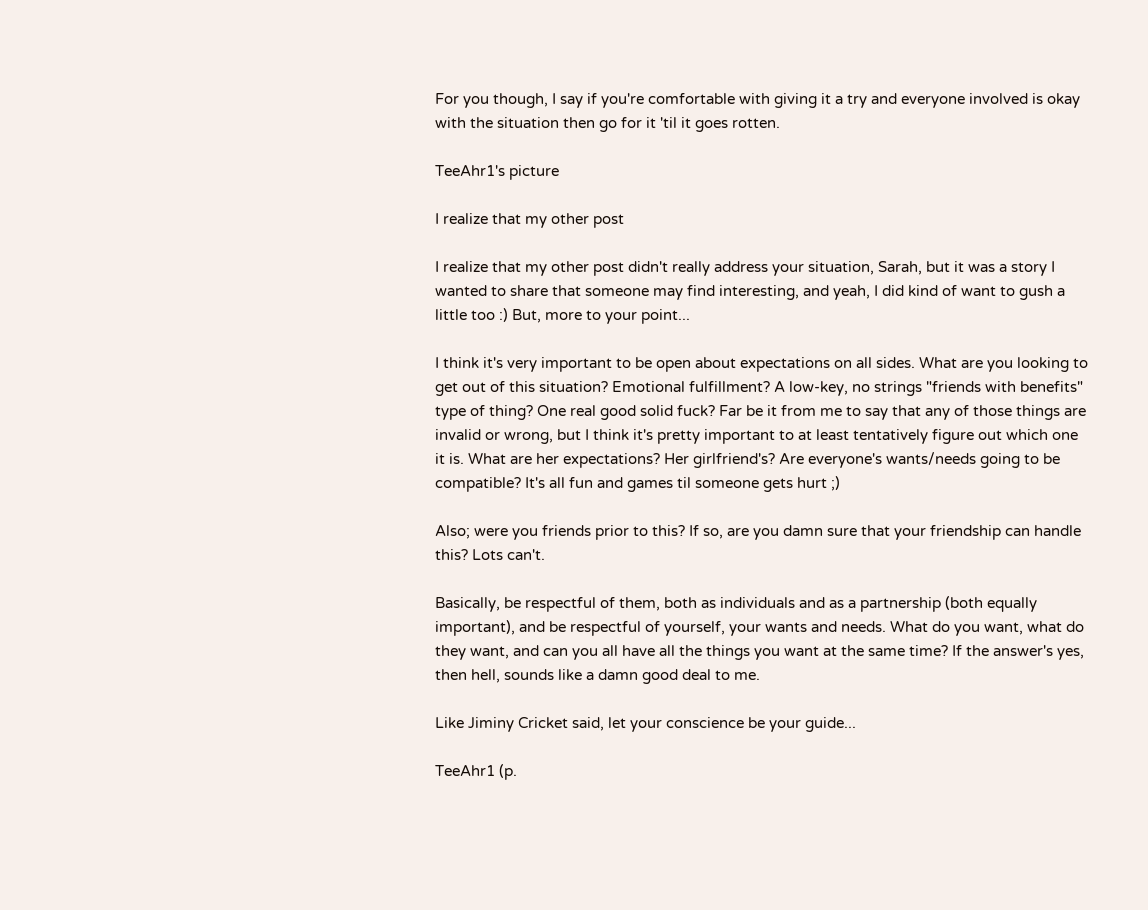For you though, I say if you're comfortable with giving it a try and everyone involved is okay with the situation then go for it 'til it goes rotten.

TeeAhr1's picture

I realize that my other post

I realize that my other post didn't really address your situation, Sarah, but it was a story I wanted to share that someone may find interesting, and yeah, I did kind of want to gush a little too :) But, more to your point...

I think it's very important to be open about expectations on all sides. What are you looking to get out of this situation? Emotional fulfillment? A low-key, no strings "friends with benefits" type of thing? One real good solid fuck? Far be it from me to say that any of those things are invalid or wrong, but I think it's pretty important to at least tentatively figure out which one it is. What are her expectations? Her girlfriend's? Are everyone's wants/needs going to be compatible? It's all fun and games til someone gets hurt ;)

Also; were you friends prior to this? If so, are you damn sure that your friendship can handle this? Lots can't.

Basically, be respectful of them, both as individuals and as a partnership (both equally important), and be respectful of yourself, your wants and needs. What do you want, what do they want, and can you all have all the things you want at the same time? If the answer's yes, then hell, sounds like a damn good deal to me.

Like Jiminy Cricket said, let your conscience be your guide...

TeeAhr1 (p.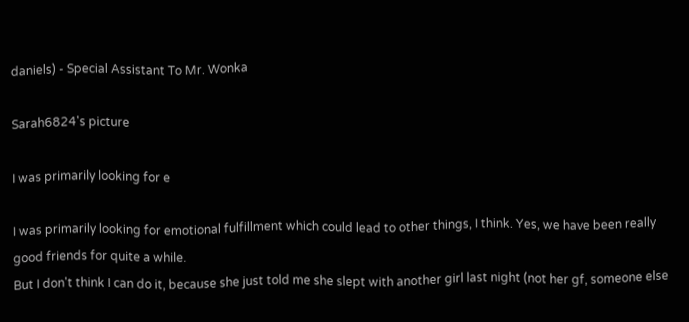daniels) - Special Assistant To Mr. Wonka

Sarah6824's picture

I was primarily looking for e

I was primarily looking for emotional fulfillment which could lead to other things, I think. Yes, we have been really good friends for quite a while.
But I don't think I can do it, because she just told me she slept with another girl last night (not her gf, someone else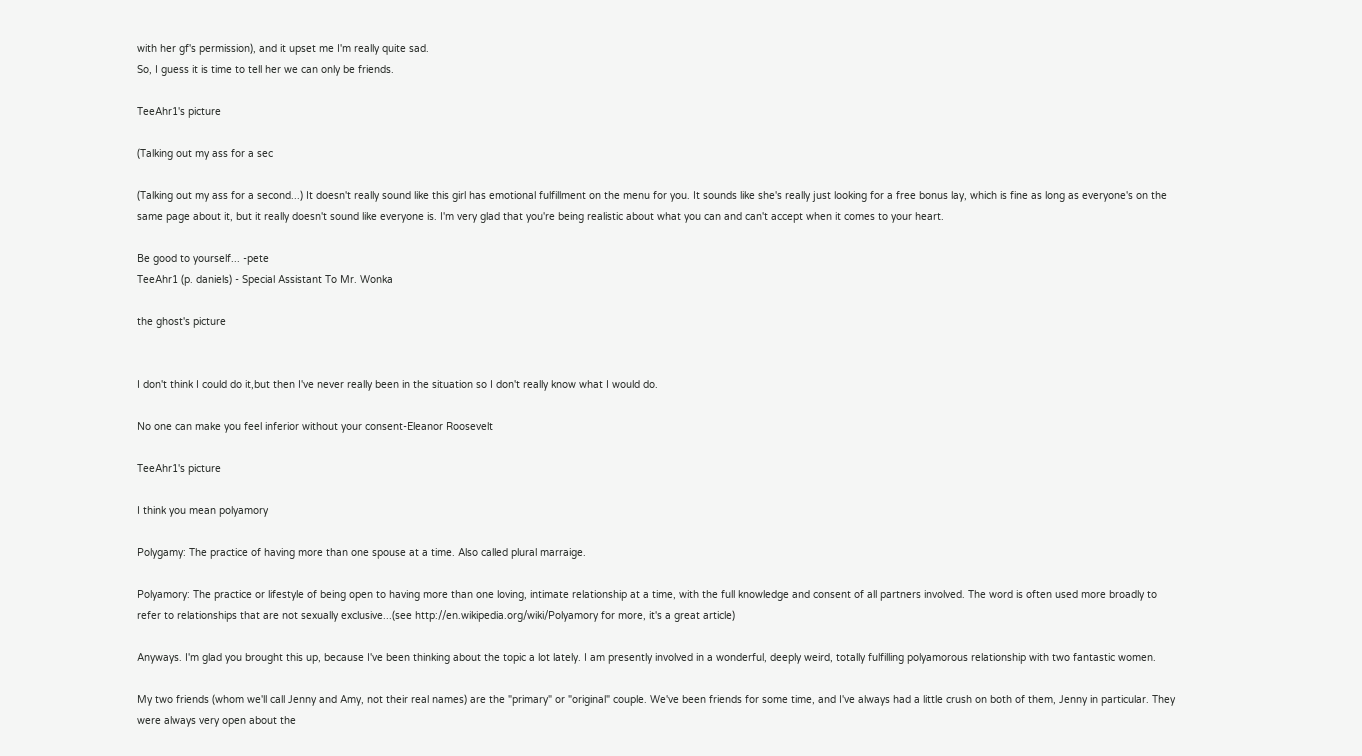with her gf's permission), and it upset me I'm really quite sad.
So, I guess it is time to tell her we can only be friends.

TeeAhr1's picture

(Talking out my ass for a sec

(Talking out my ass for a second...) It doesn't really sound like this girl has emotional fulfillment on the menu for you. It sounds like she's really just looking for a free bonus lay, which is fine as long as everyone's on the same page about it, but it really doesn't sound like everyone is. I'm very glad that you're being realistic about what you can and can't accept when it comes to your heart.

Be good to yourself... -pete
TeeAhr1 (p. daniels) - Special Assistant To Mr. Wonka

the ghost's picture


I don't think I could do it,but then I've never really been in the situation so I don't really know what I would do.

No one can make you feel inferior without your consent-Eleanor Roosevelt

TeeAhr1's picture

I think you mean polyamory

Polygamy: The practice of having more than one spouse at a time. Also called plural marraige.

Polyamory: The practice or lifestyle of being open to having more than one loving, intimate relationship at a time, with the full knowledge and consent of all partners involved. The word is often used more broadly to refer to relationships that are not sexually exclusive...(see http://en.wikipedia.org/wiki/Polyamory for more, it's a great article)

Anyways. I'm glad you brought this up, because I've been thinking about the topic a lot lately. I am presently involved in a wonderful, deeply weird, totally fulfilling polyamorous relationship with two fantastic women.

My two friends (whom we'll call Jenny and Amy, not their real names) are the "primary" or "original" couple. We've been friends for some time, and I've always had a little crush on both of them, Jenny in particular. They were always very open about the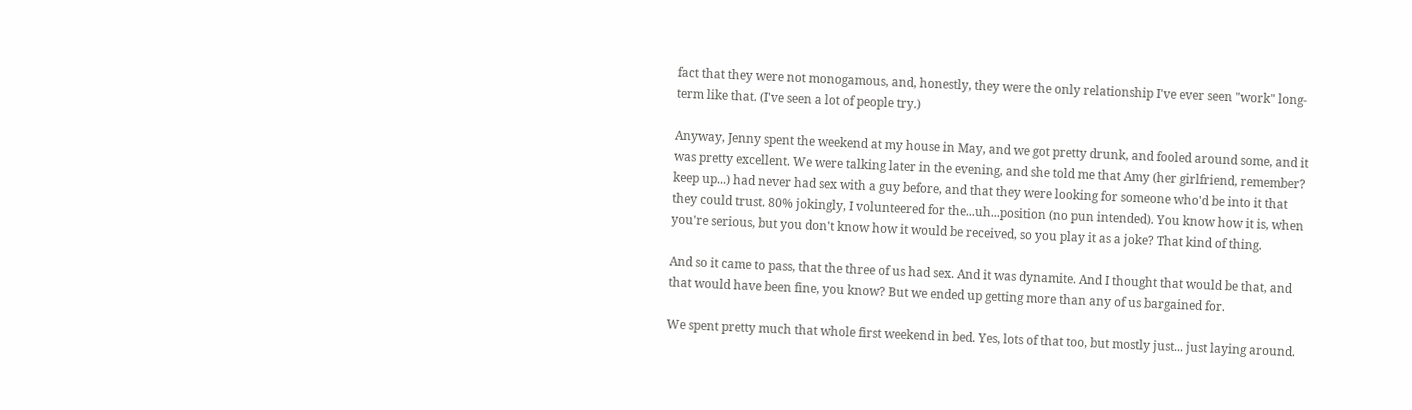fact that they were not monogamous, and, honestly, they were the only relationship I've ever seen "work" long-term like that. (I've seen a lot of people try.)

Anyway, Jenny spent the weekend at my house in May, and we got pretty drunk, and fooled around some, and it was pretty excellent. We were talking later in the evening, and she told me that Amy (her girlfriend, remember? keep up...) had never had sex with a guy before, and that they were looking for someone who'd be into it that they could trust. 80% jokingly, I volunteered for the...uh...position (no pun intended). You know how it is, when you're serious, but you don't know how it would be received, so you play it as a joke? That kind of thing.

And so it came to pass, that the three of us had sex. And it was dynamite. And I thought that would be that, and that would have been fine, you know? But we ended up getting more than any of us bargained for.

We spent pretty much that whole first weekend in bed. Yes, lots of that too, but mostly just... just laying around.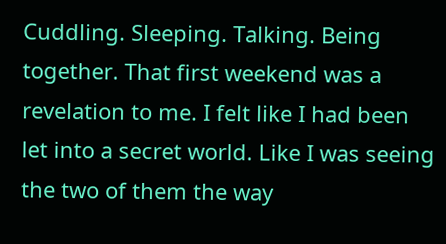Cuddling. Sleeping. Talking. Being together. That first weekend was a revelation to me. I felt like I had been let into a secret world. Like I was seeing the two of them the way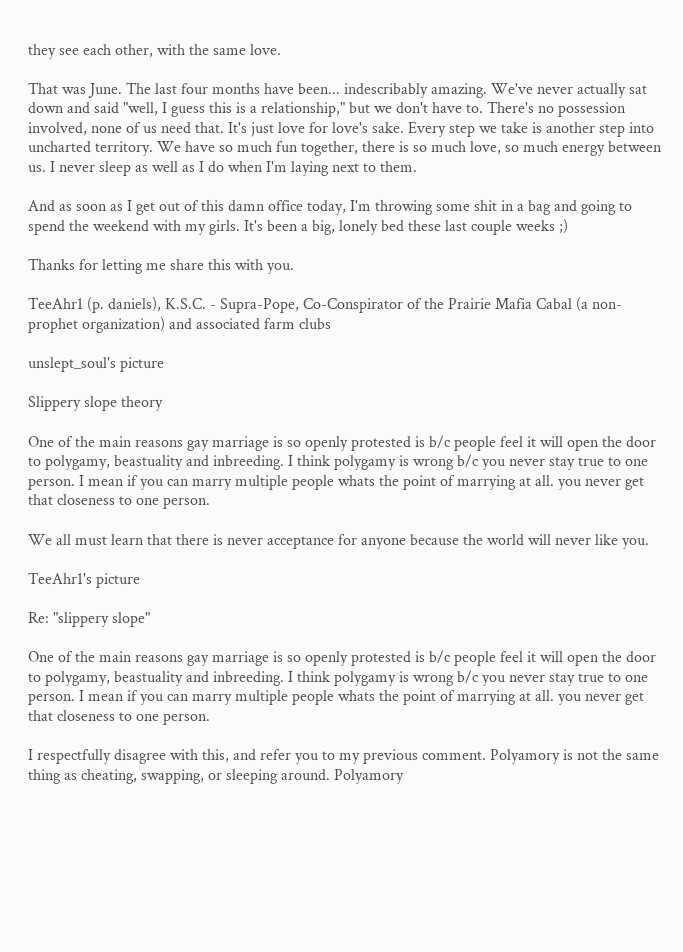they see each other, with the same love.

That was June. The last four months have been... indescribably amazing. We've never actually sat down and said "well, I guess this is a relationship," but we don't have to. There's no possession involved, none of us need that. It's just love for love's sake. Every step we take is another step into uncharted territory. We have so much fun together, there is so much love, so much energy between us. I never sleep as well as I do when I'm laying next to them.

And as soon as I get out of this damn office today, I'm throwing some shit in a bag and going to spend the weekend with my girls. It's been a big, lonely bed these last couple weeks ;)

Thanks for letting me share this with you.

TeeAhr1 (p. daniels), K.S.C. - Supra-Pope, Co-Conspirator of the Prairie Mafia Cabal (a non-prophet organization) and associated farm clubs

unslept_soul's picture

Slippery slope theory

One of the main reasons gay marriage is so openly protested is b/c people feel it will open the door to polygamy, beastuality and inbreeding. I think polygamy is wrong b/c you never stay true to one person. I mean if you can marry multiple people whats the point of marrying at all. you never get that closeness to one person.

We all must learn that there is never acceptance for anyone because the world will never like you.

TeeAhr1's picture

Re: "slippery slope"

One of the main reasons gay marriage is so openly protested is b/c people feel it will open the door to polygamy, beastuality and inbreeding. I think polygamy is wrong b/c you never stay true to one person. I mean if you can marry multiple people whats the point of marrying at all. you never get that closeness to one person.

I respectfully disagree with this, and refer you to my previous comment. Polyamory is not the same thing as cheating, swapping, or sleeping around. Polyamory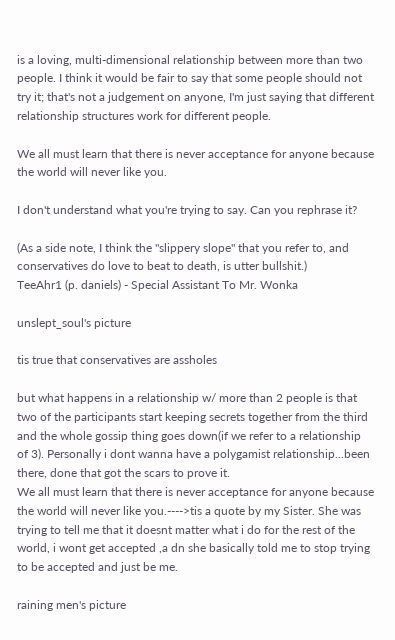is a loving, multi-dimensional relationship between more than two people. I think it would be fair to say that some people should not try it; that's not a judgement on anyone, I'm just saying that different relationship structures work for different people.

We all must learn that there is never acceptance for anyone because the world will never like you.

I don't understand what you're trying to say. Can you rephrase it?

(As a side note, I think the "slippery slope" that you refer to, and conservatives do love to beat to death, is utter bullshit.)
TeeAhr1 (p. daniels) - Special Assistant To Mr. Wonka

unslept_soul's picture

tis true that conservatives are assholes

but what happens in a relationship w/ more than 2 people is that two of the participants start keeping secrets together from the third and the whole gossip thing goes down(if we refer to a relationship of 3). Personally i dont wanna have a polygamist relationship...been there, done that got the scars to prove it.
We all must learn that there is never acceptance for anyone because the world will never like you.---->tis a quote by my Sister. She was trying to tell me that it doesnt matter what i do for the rest of the world, i wont get accepted ,a dn she basically told me to stop trying to be accepted and just be me.

raining men's picture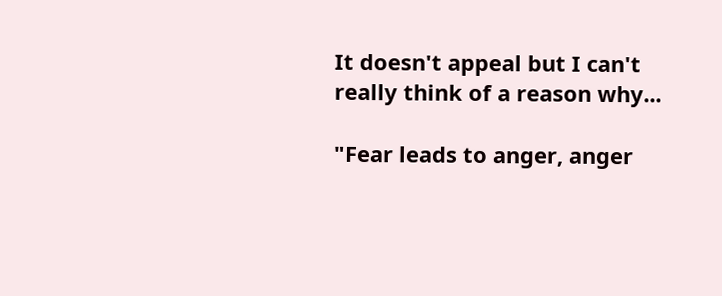It doesn't appeal but I can't really think of a reason why...

"Fear leads to anger, anger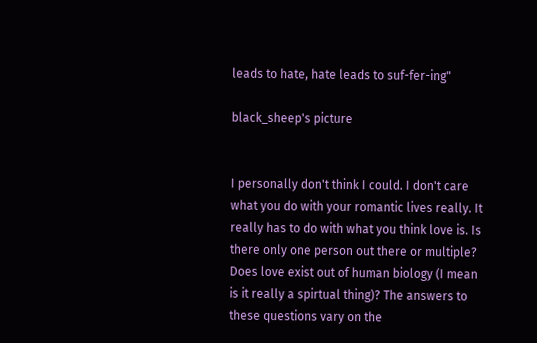leads to hate, hate leads to suf-fer-ing"

black_sheep's picture


I personally don't think I could. I don't care what you do with your romantic lives really. It really has to do with what you think love is. Is there only one person out there or multiple? Does love exist out of human biology (I mean is it really a spirtual thing)? The answers to these questions vary on the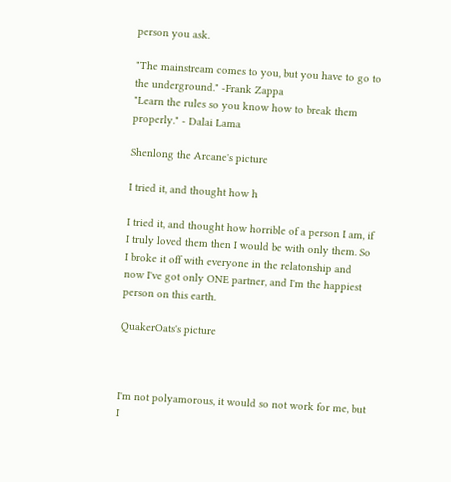person you ask.

"The mainstream comes to you, but you have to go to the underground." -Frank Zappa
"Learn the rules so you know how to break them properly." - Dalai Lama

Shenlong the Arcane's picture

I tried it, and thought how h

I tried it, and thought how horrible of a person I am, if I truly loved them then I would be with only them. So I broke it off with everyone in the relatonship and now I've got only ONE partner, and I'm the happiest person on this earth.

QuakerOats's picture



I'm not polyamorous, it would so not work for me, but I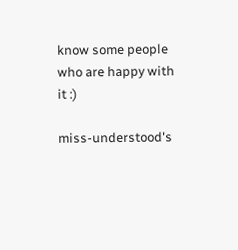know some people who are happy with it :)

miss-understood's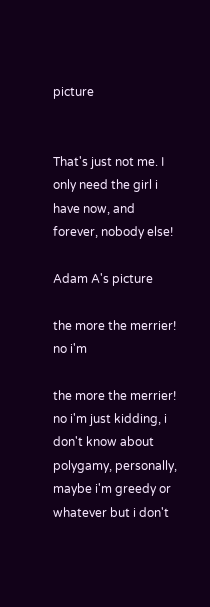picture


That's just not me. I only need the girl i have now, and forever, nobody else!

Adam A's picture

the more the merrier! no i'm

the more the merrier! no i'm just kidding, i don't know about polygamy, personally, maybe i'm greedy or whatever but i don't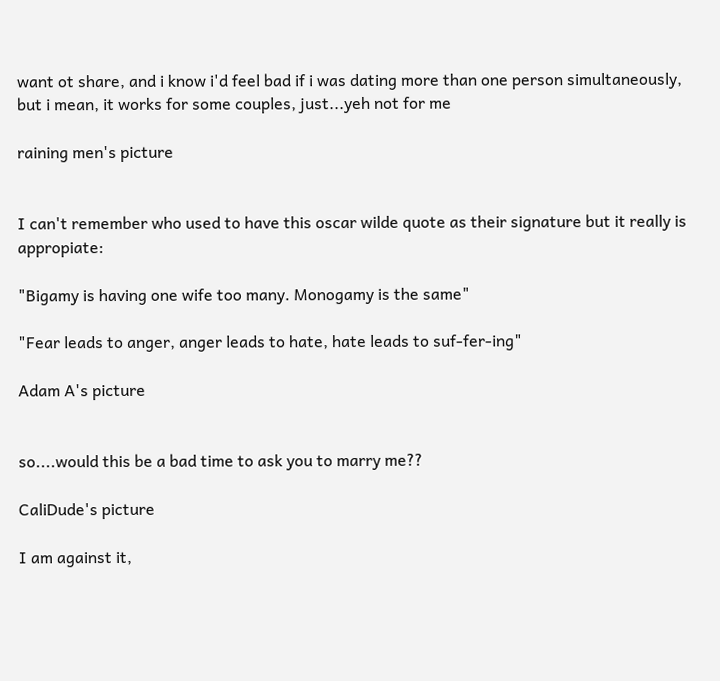want ot share, and i know i'd feel bad if i was dating more than one person simultaneously, but i mean, it works for some couples, just...yeh not for me

raining men's picture


I can't remember who used to have this oscar wilde quote as their signature but it really is appropiate:

"Bigamy is having one wife too many. Monogamy is the same"

"Fear leads to anger, anger leads to hate, hate leads to suf-fer-ing"

Adam A's picture


so....would this be a bad time to ask you to marry me??

CaliDude's picture

I am against it,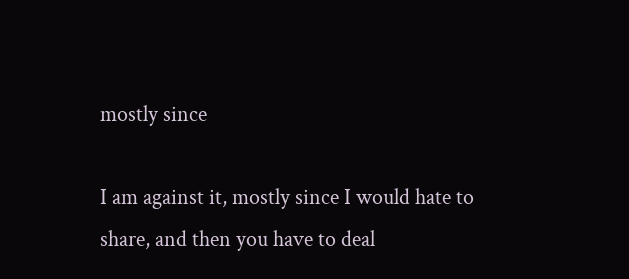mostly since

I am against it, mostly since I would hate to share, and then you have to deal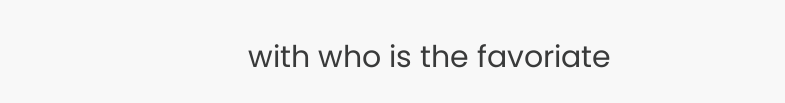with who is the favoriate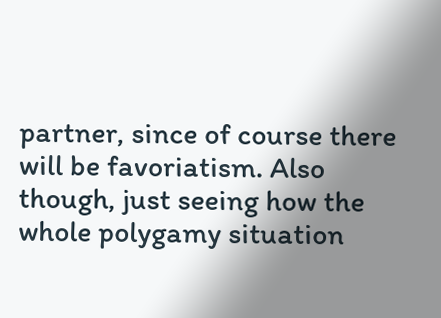partner, since of course there will be favoriatism. Also though, just seeing how the whole polygamy situation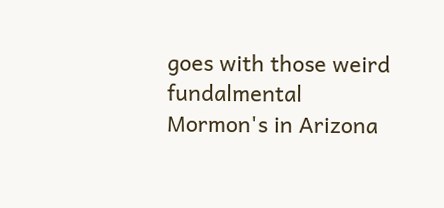goes with those weird fundalmental Mormon's in Arizona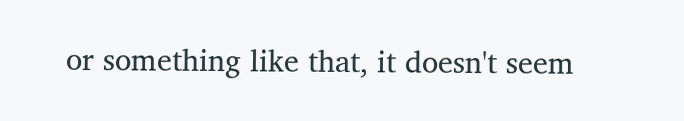or something like that, it doesn't seem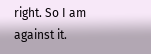right. So I am against it.